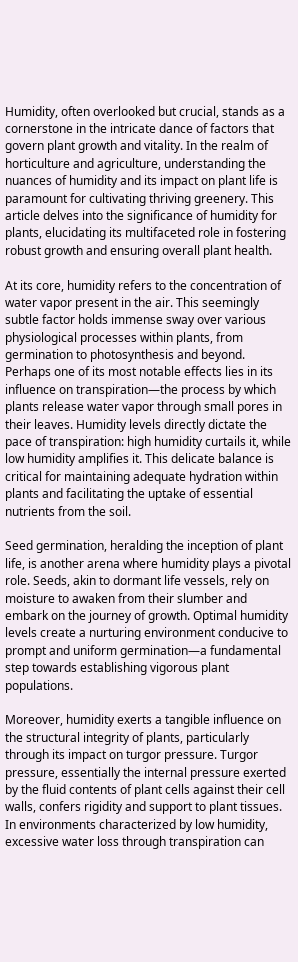Humidity, often overlooked but crucial, stands as a cornerstone in the intricate dance of factors that govern plant growth and vitality. In the realm of horticulture and agriculture, understanding the nuances of humidity and its impact on plant life is paramount for cultivating thriving greenery. This article delves into the significance of humidity for plants, elucidating its multifaceted role in fostering robust growth and ensuring overall plant health.

At its core, humidity refers to the concentration of water vapor present in the air. This seemingly subtle factor holds immense sway over various physiological processes within plants, from germination to photosynthesis and beyond. Perhaps one of its most notable effects lies in its influence on transpiration—the process by which plants release water vapor through small pores in their leaves. Humidity levels directly dictate the pace of transpiration: high humidity curtails it, while low humidity amplifies it. This delicate balance is critical for maintaining adequate hydration within plants and facilitating the uptake of essential nutrients from the soil.

Seed germination, heralding the inception of plant life, is another arena where humidity plays a pivotal role. Seeds, akin to dormant life vessels, rely on moisture to awaken from their slumber and embark on the journey of growth. Optimal humidity levels create a nurturing environment conducive to prompt and uniform germination—a fundamental step towards establishing vigorous plant populations.

Moreover, humidity exerts a tangible influence on the structural integrity of plants, particularly through its impact on turgor pressure. Turgor pressure, essentially the internal pressure exerted by the fluid contents of plant cells against their cell walls, confers rigidity and support to plant tissues. In environments characterized by low humidity, excessive water loss through transpiration can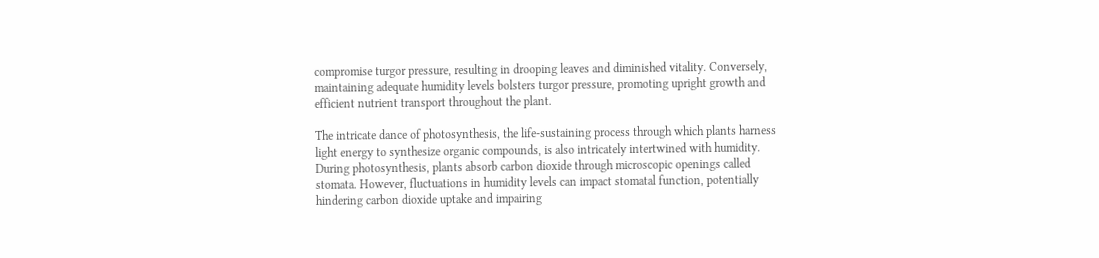compromise turgor pressure, resulting in drooping leaves and diminished vitality. Conversely, maintaining adequate humidity levels bolsters turgor pressure, promoting upright growth and efficient nutrient transport throughout the plant.

The intricate dance of photosynthesis, the life-sustaining process through which plants harness light energy to synthesize organic compounds, is also intricately intertwined with humidity. During photosynthesis, plants absorb carbon dioxide through microscopic openings called stomata. However, fluctuations in humidity levels can impact stomatal function, potentially hindering carbon dioxide uptake and impairing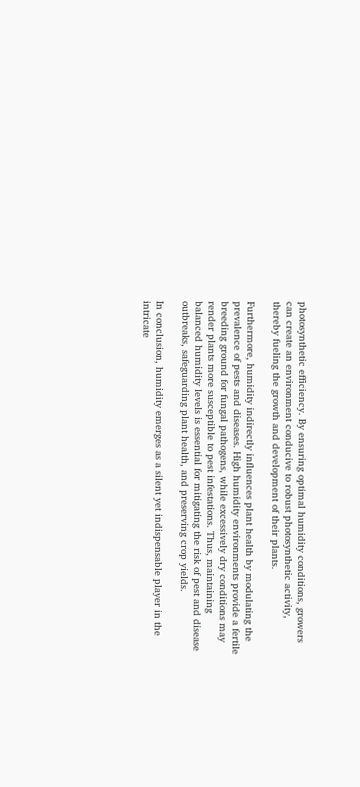photosynthetic efficiency. By ensuring optimal humidity conditions, growers can create an environment conducive to robust photosynthetic activity, thereby fueling the growth and development of their plants.

Furthermore, humidity indirectly influences plant health by modulating the prevalence of pests and diseases. High humidity environments provide a fertile breeding ground for fungal pathogens, while excessively dry conditions may render plants more susceptible to pest infestations. Thus, maintaining balanced humidity levels is essential for mitigating the risk of pest and disease outbreaks, safeguarding plant health, and preserving crop yields.

In conclusion, humidity emerges as a silent yet indispensable player in the intricate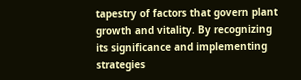tapestry of factors that govern plant growth and vitality. By recognizing its significance and implementing strategies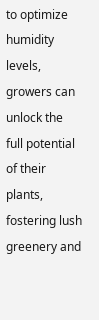to optimize humidity levels, growers can unlock the full potential of their plants, fostering lush greenery and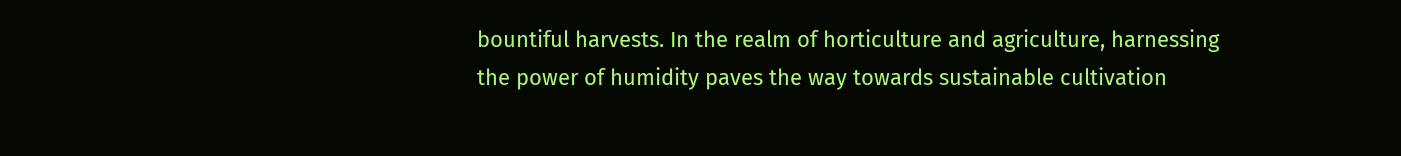bountiful harvests. In the realm of horticulture and agriculture, harnessing the power of humidity paves the way towards sustainable cultivation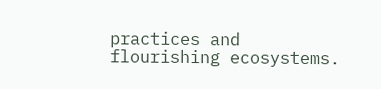practices and flourishing ecosystems.